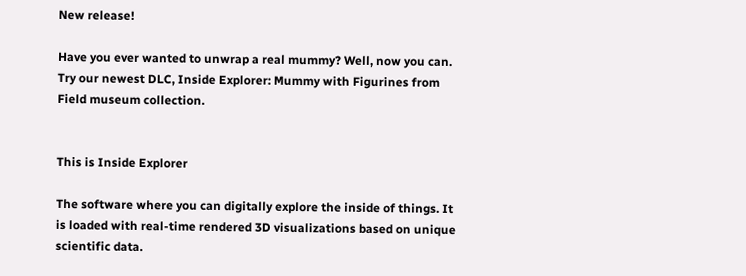New release!

Have you ever wanted to unwrap a real mummy? Well, now you can. Try our newest DLC, Inside Explorer: Mummy with Figurines from Field museum collection.


This is Inside Explorer

The software where you can digitally explore the inside of things. It is loaded with real-time rendered 3D visualizations based on unique scientific data.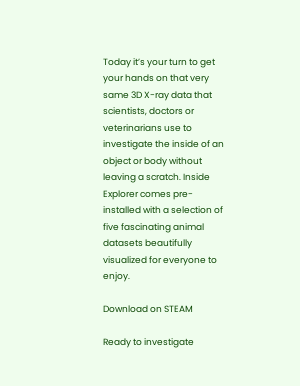Today it’s your turn to get your hands on that very same 3D X-ray data that scientists, doctors or veterinarians use to investigate the inside of an object or body without leaving a scratch. Inside Explorer comes pre-installed with a selection of five fascinating animal datasets beautifully visualized for everyone to enjoy.

Download on STEAM

Ready to investigate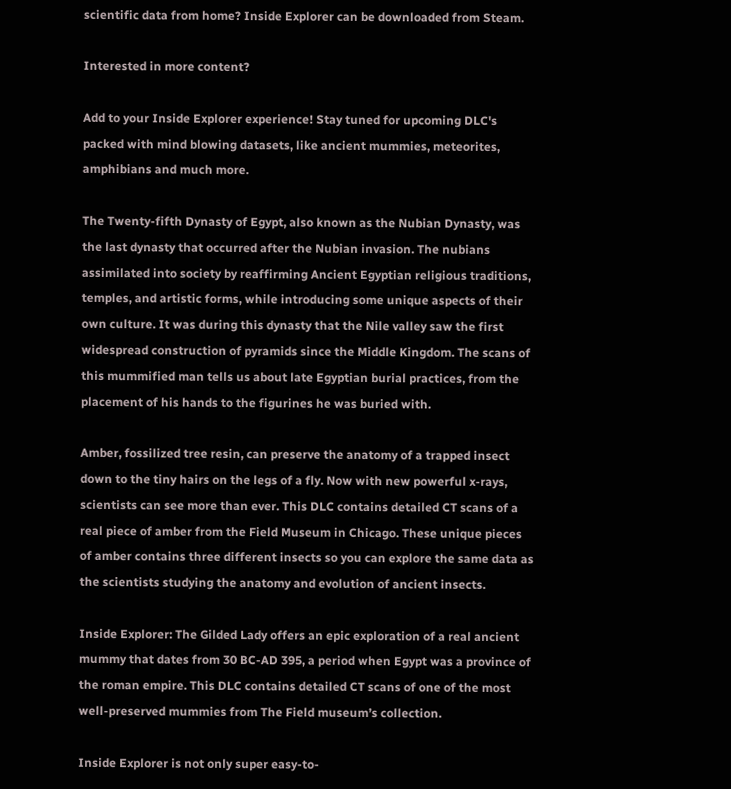scientific data from home? Inside Explorer can be downloaded from Steam.

Interested in more content?

Add to your Inside Explorer experience! Stay tuned for upcoming DLC's packed with mind blowing datasets, like ancient mummies, meteorites, amphibians and much more.

The Twenty-fifth Dynasty of Egypt, also known as the Nubian Dynasty, was the last dynasty that occurred after the Nubian invasion. The nubians assimilated into society by reaffirming Ancient Egyptian religious traditions, temples, and artistic forms, while introducing some unique aspects of their own culture. It was during this dynasty that the Nile valley saw the first widespread construction of pyramids since the Middle Kingdom. The scans of this mummified man tells us about late Egyptian burial practices, from the placement of his hands to the figurines he was buried with.

Amber, fossilized tree resin, can preserve the anatomy of a trapped insect down to the tiny hairs on the legs of a fly. Now with new powerful x-rays, scientists can see more than ever. This DLC contains detailed CT scans of a real piece of amber from the Field Museum in Chicago. These unique pieces of amber contains three different insects so you can explore the same data as the scientists studying the anatomy and evolution of ancient insects.

Inside Explorer: The Gilded Lady offers an epic exploration of a real ancient mummy that dates from 30 BC-AD 395, a period when Egypt was a province of the roman empire. This DLC contains detailed CT scans of one of the most well-preserved mummies from The Field museum’s collection.

Inside Explorer is not only super easy-to-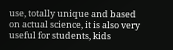use, totally unique and based on actual science, it is also very useful for students, kids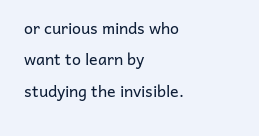or curious minds who want to learn by studying the invisible.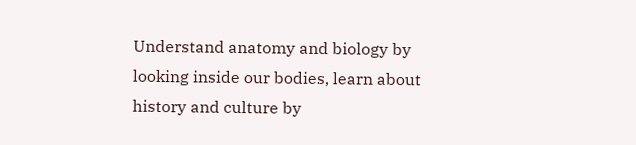Understand anatomy and biology by looking inside our bodies, learn about history and culture by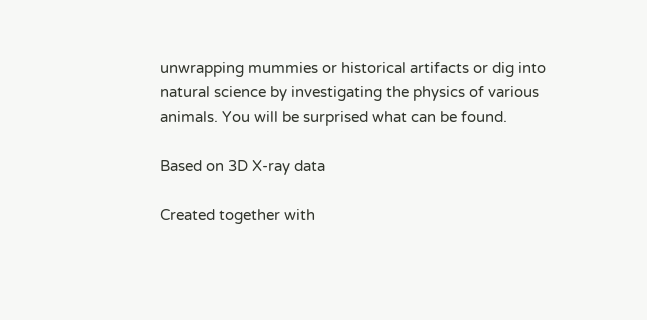unwrapping mummies or historical artifacts or dig into natural science by investigating the physics of various animals. You will be surprised what can be found.

Based on 3D X-ray data

Created together with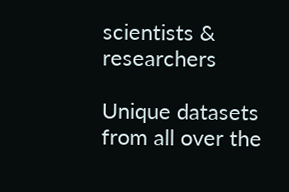scientists & researchers

Unique datasets from all over the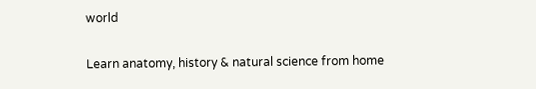world

Learn anatomy, history & natural science from home